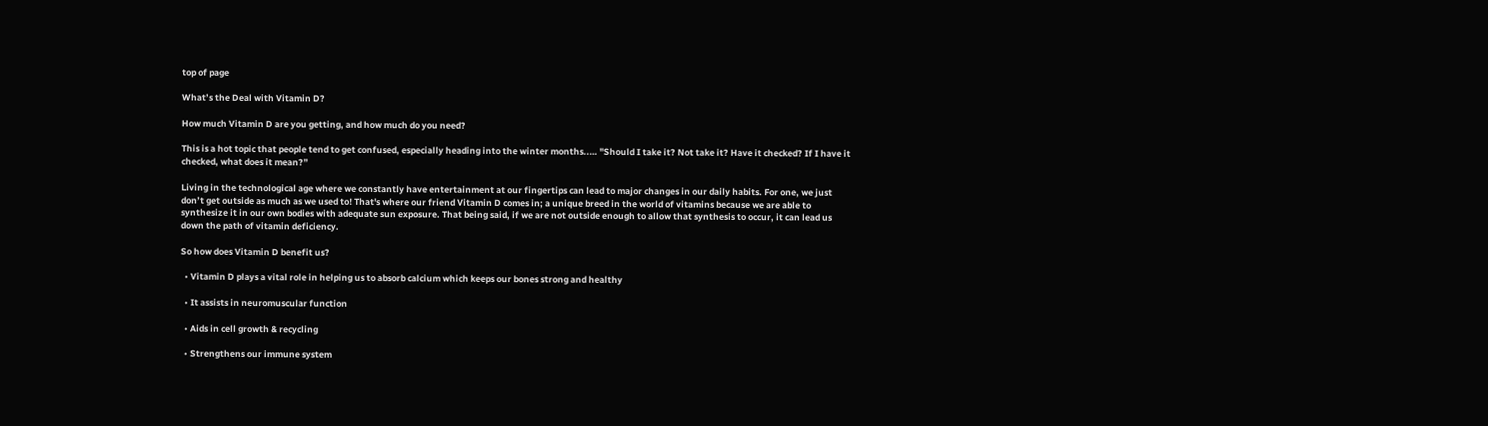top of page

What’s the Deal with Vitamin D?

How much Vitamin D are you getting, and how much do you need?

This is a hot topic that people tend to get confused, especially heading into the winter months..… "Should I take it? Not take it? Have it checked? If I have it checked, what does it mean?”

Living in the technological age where we constantly have entertainment at our fingertips can lead to major changes in our daily habits. For one, we just don’t get outside as much as we used to! That's where our friend Vitamin D comes in; a unique breed in the world of vitamins because we are able to synthesize it in our own bodies with adequate sun exposure. That being said, if we are not outside enough to allow that synthesis to occur, it can lead us down the path of vitamin deficiency.

So how does Vitamin D benefit us?

  • Vitamin D plays a vital role in helping us to absorb calcium which keeps our bones strong and healthy

  • It assists in neuromuscular function

  • Aids in cell growth & recycling

  • Strengthens our immune system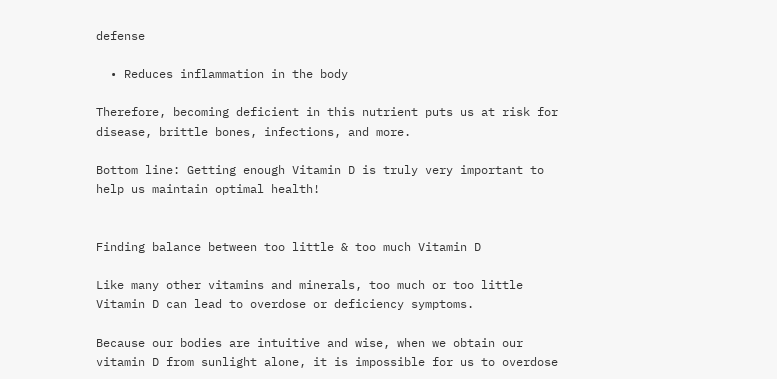defense

  • Reduces inflammation in the body

Therefore, becoming deficient in this nutrient puts us at risk for disease, brittle bones, infections, and more.

Bottom line: Getting enough Vitamin D is truly very important to help us maintain optimal health!


Finding balance between too little & too much Vitamin D

Like many other vitamins and minerals, too much or too little Vitamin D can lead to overdose or deficiency symptoms.

Because our bodies are intuitive and wise, when we obtain our vitamin D from sunlight alone, it is impossible for us to overdose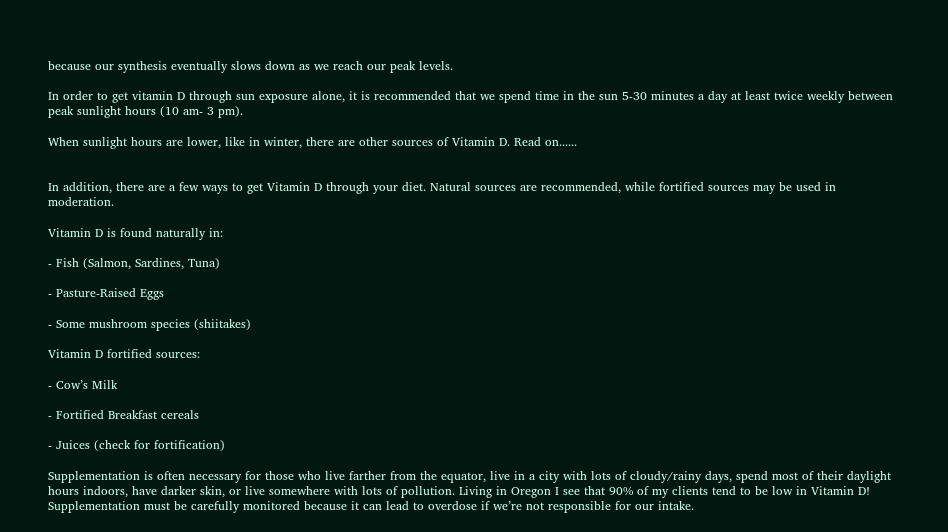because our synthesis eventually slows down as we reach our peak levels.

In order to get vitamin D through sun exposure alone, it is recommended that we spend time in the sun 5-30 minutes a day at least twice weekly between peak sunlight hours (10 am- 3 pm).

When sunlight hours are lower, like in winter, there are other sources of Vitamin D. Read on......


In addition, there are a few ways to get Vitamin D through your diet. Natural sources are recommended, while fortified sources may be used in moderation.

Vitamin D is found naturally in:

- Fish (Salmon, Sardines, Tuna)

- Pasture-Raised Eggs

- Some mushroom species (shiitakes)

Vitamin D fortified sources:

- Cow’s Milk

- Fortified Breakfast cereals

- Juices (check for fortification)

Supplementation is often necessary for those who live farther from the equator, live in a city with lots of cloudy/rainy days, spend most of their daylight hours indoors, have darker skin, or live somewhere with lots of pollution. Living in Oregon I see that 90% of my clients tend to be low in Vitamin D! Supplementation must be carefully monitored because it can lead to overdose if we’re not responsible for our intake.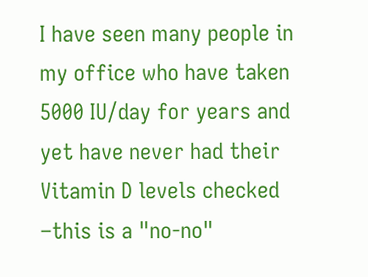I have seen many people in my office who have taken 5000 IU/day for years and yet have never had their Vitamin D levels checked –this is a "no-no"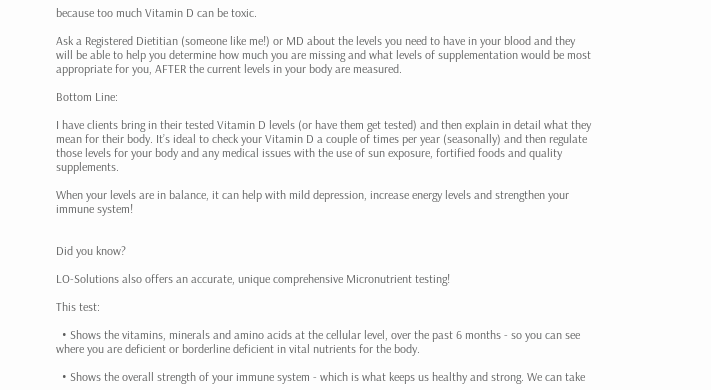because too much Vitamin D can be toxic.

Ask a Registered Dietitian (someone like me!) or MD about the levels you need to have in your blood and they will be able to help you determine how much you are missing and what levels of supplementation would be most appropriate for you, AFTER the current levels in your body are measured.

Bottom Line:

I have clients bring in their tested Vitamin D levels (or have them get tested) and then explain in detail what they mean for their body. It’s ideal to check your Vitamin D a couple of times per year (seasonally) and then regulate those levels for your body and any medical issues with the use of sun exposure, fortified foods and quality supplements.

When your levels are in balance, it can help with mild depression, increase energy levels and strengthen your immune system!


Did you know?

LO-Solutions also offers an accurate, unique comprehensive Micronutrient testing!

This test:

  • Shows the vitamins, minerals and amino acids at the cellular level, over the past 6 months - so you can see where you are deficient or borderline deficient in vital nutrients for the body.

  • Shows the overall strength of your immune system - which is what keeps us healthy and strong. We can take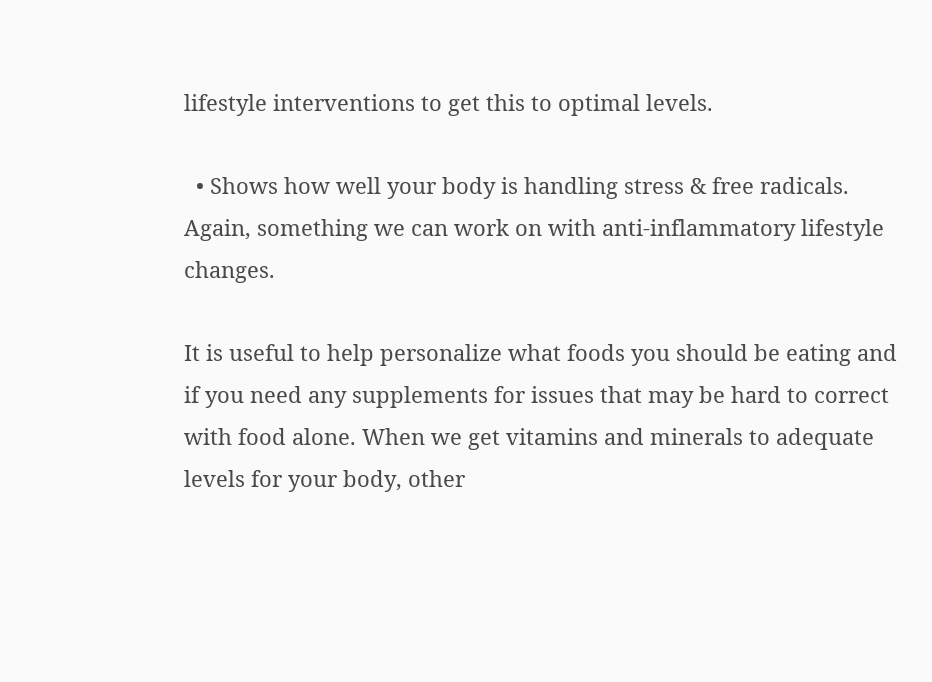lifestyle interventions to get this to optimal levels.

  • Shows how well your body is handling stress & free radicals. Again, something we can work on with anti-inflammatory lifestyle changes.

It is useful to help personalize what foods you should be eating and if you need any supplements for issues that may be hard to correct with food alone. When we get vitamins and minerals to adequate levels for your body, other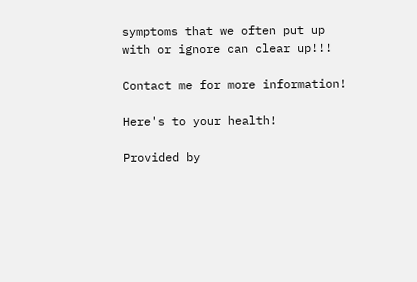symptoms that we often put up with or ignore can clear up!!!

Contact me for more information!

Here's to your health!

Provided by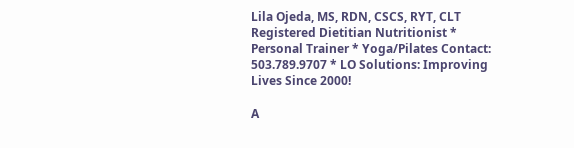Lila Ojeda, MS, RDN, CSCS, RYT, CLT Registered Dietitian Nutritionist * Personal Trainer * Yoga/Pilates Contact: 503.789.9707 * LO Solutions: Improving Lives Since 2000!

A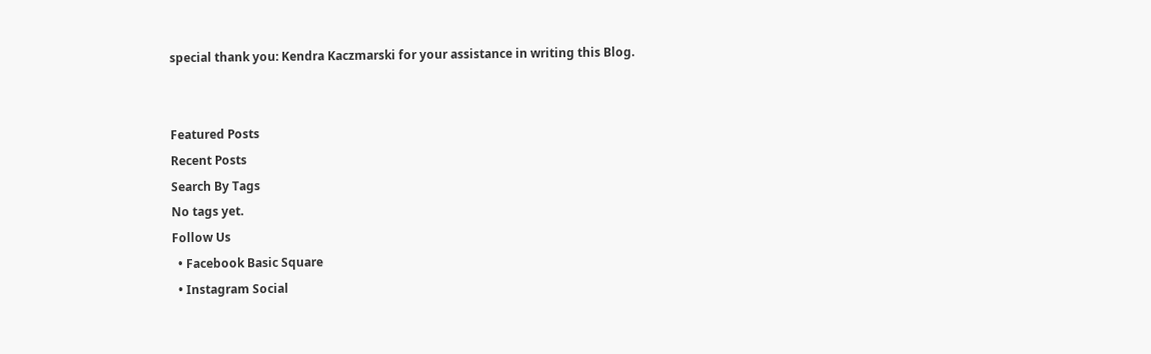special thank you: Kendra Kaczmarski for your assistance in writing this Blog.


Featured Posts
Recent Posts
Search By Tags
No tags yet.
Follow Us
  • Facebook Basic Square
  • Instagram Social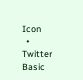Icon
  • Twitter Basic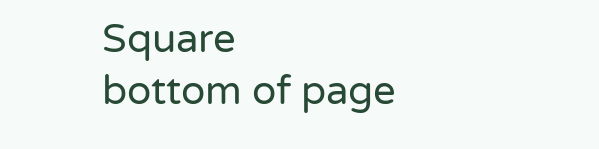Square
bottom of page